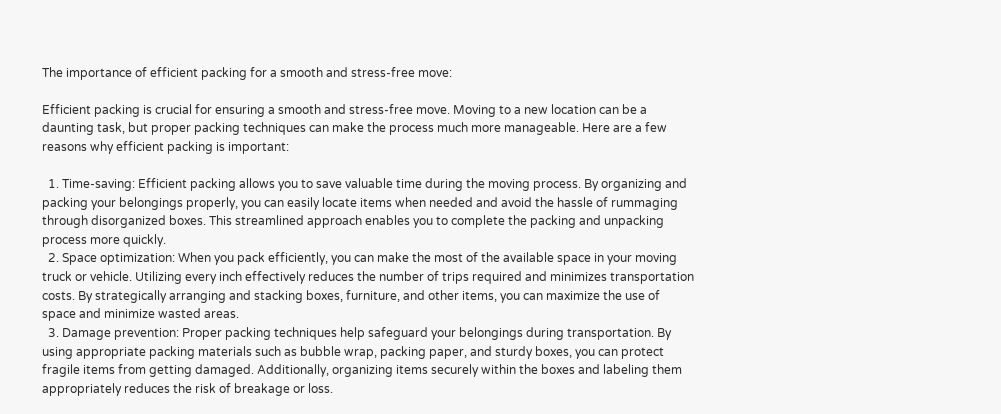The importance of efficient packing for a smooth and stress-free move:

Efficient packing is crucial for ensuring a smooth and stress-free move. Moving to a new location can be a daunting task, but proper packing techniques can make the process much more manageable. Here are a few reasons why efficient packing is important:

  1. Time-saving: Efficient packing allows you to save valuable time during the moving process. By organizing and packing your belongings properly, you can easily locate items when needed and avoid the hassle of rummaging through disorganized boxes. This streamlined approach enables you to complete the packing and unpacking process more quickly.
  2. Space optimization: When you pack efficiently, you can make the most of the available space in your moving truck or vehicle. Utilizing every inch effectively reduces the number of trips required and minimizes transportation costs. By strategically arranging and stacking boxes, furniture, and other items, you can maximize the use of space and minimize wasted areas.
  3. Damage prevention: Proper packing techniques help safeguard your belongings during transportation. By using appropriate packing materials such as bubble wrap, packing paper, and sturdy boxes, you can protect fragile items from getting damaged. Additionally, organizing items securely within the boxes and labeling them appropriately reduces the risk of breakage or loss.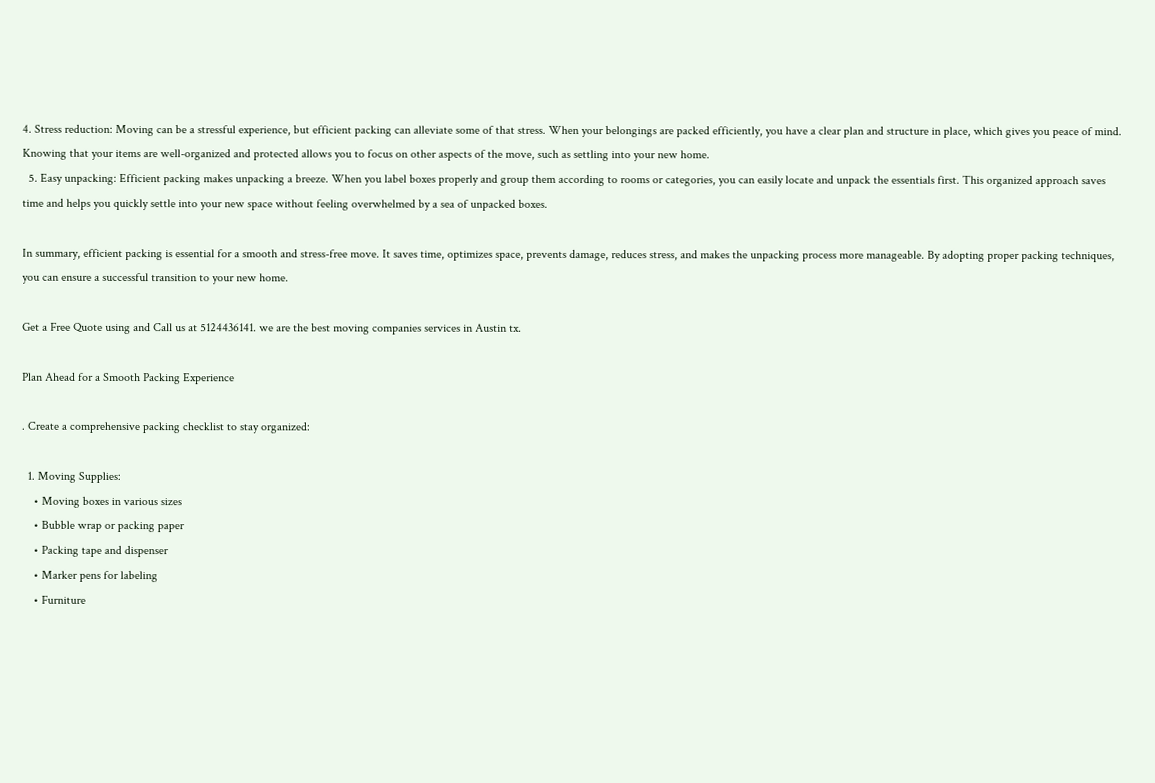4. Stress reduction: Moving can be a stressful experience, but efficient packing can alleviate some of that stress. When your belongings are packed efficiently, you have a clear plan and structure in place, which gives you peace of mind. Knowing that your items are well-organized and protected allows you to focus on other aspects of the move, such as settling into your new home.
  5. Easy unpacking: Efficient packing makes unpacking a breeze. When you label boxes properly and group them according to rooms or categories, you can easily locate and unpack the essentials first. This organized approach saves time and helps you quickly settle into your new space without feeling overwhelmed by a sea of unpacked boxes.

In summary, efficient packing is essential for a smooth and stress-free move. It saves time, optimizes space, prevents damage, reduces stress, and makes the unpacking process more manageable. By adopting proper packing techniques, you can ensure a successful transition to your new home.

Get a Free Quote using and Call us at 5124436141. we are the best moving companies services in Austin tx.

Plan Ahead for a Smooth Packing Experience

. Create a comprehensive packing checklist to stay organized:

  1. Moving Supplies:
    • Moving boxes in various sizes
    • Bubble wrap or packing paper
    • Packing tape and dispenser
    • Marker pens for labeling
    • Furniture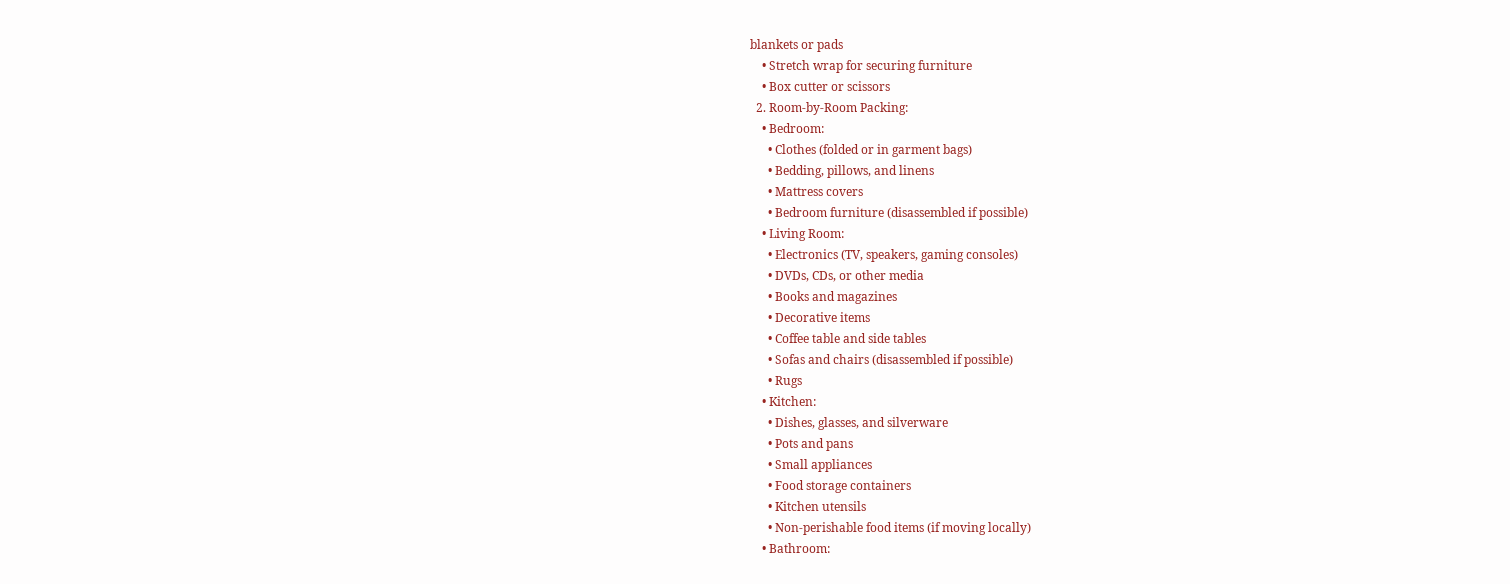blankets or pads
    • Stretch wrap for securing furniture
    • Box cutter or scissors
  2. Room-by-Room Packing:
    • Bedroom:
      • Clothes (folded or in garment bags)
      • Bedding, pillows, and linens
      • Mattress covers
      • Bedroom furniture (disassembled if possible)
    • Living Room:
      • Electronics (TV, speakers, gaming consoles)
      • DVDs, CDs, or other media
      • Books and magazines
      • Decorative items
      • Coffee table and side tables
      • Sofas and chairs (disassembled if possible)
      • Rugs
    • Kitchen:
      • Dishes, glasses, and silverware
      • Pots and pans
      • Small appliances
      • Food storage containers
      • Kitchen utensils
      • Non-perishable food items (if moving locally)
    • Bathroom: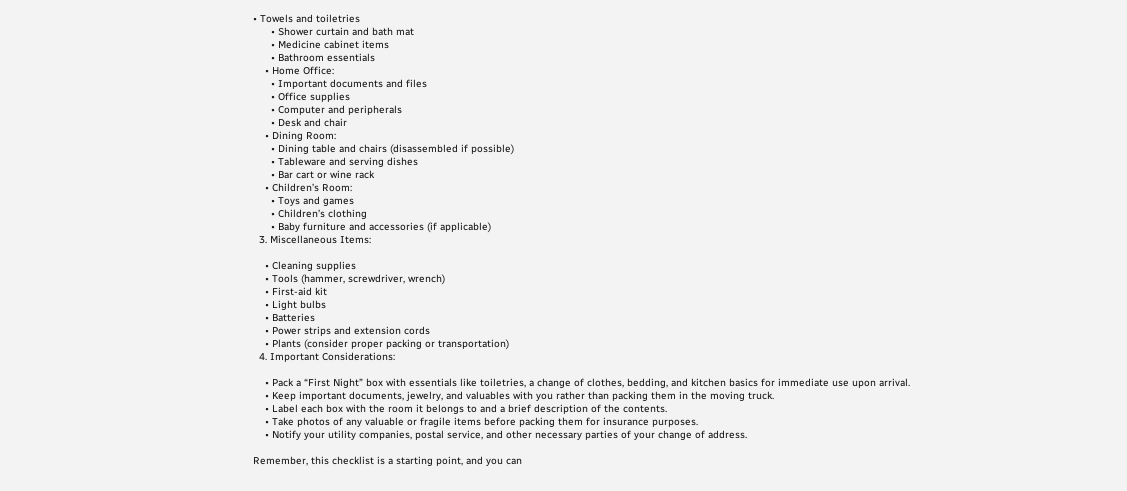• Towels and toiletries
      • Shower curtain and bath mat
      • Medicine cabinet items
      • Bathroom essentials
    • Home Office:
      • Important documents and files
      • Office supplies
      • Computer and peripherals
      • Desk and chair
    • Dining Room:
      • Dining table and chairs (disassembled if possible)
      • Tableware and serving dishes
      • Bar cart or wine rack
    • Children’s Room:
      • Toys and games
      • Children’s clothing
      • Baby furniture and accessories (if applicable)
  3. Miscellaneous Items:

    • Cleaning supplies
    • Tools (hammer, screwdriver, wrench)
    • First-aid kit
    • Light bulbs
    • Batteries
    • Power strips and extension cords
    • Plants (consider proper packing or transportation)
  4. Important Considerations:

    • Pack a “First Night” box with essentials like toiletries, a change of clothes, bedding, and kitchen basics for immediate use upon arrival.
    • Keep important documents, jewelry, and valuables with you rather than packing them in the moving truck.
    • Label each box with the room it belongs to and a brief description of the contents.
    • Take photos of any valuable or fragile items before packing them for insurance purposes.
    • Notify your utility companies, postal service, and other necessary parties of your change of address.

Remember, this checklist is a starting point, and you can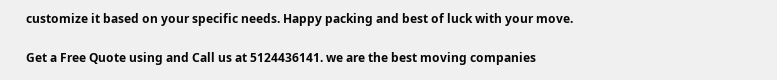customize it based on your specific needs. Happy packing and best of luck with your move.

Get a Free Quote using and Call us at 5124436141. we are the best moving companies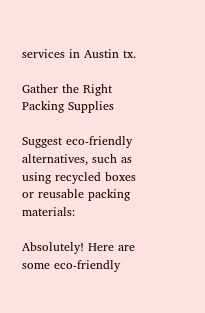services in Austin tx.

Gather the Right Packing Supplies

Suggest eco-friendly alternatives, such as using recycled boxes or reusable packing materials:

Absolutely! Here are some eco-friendly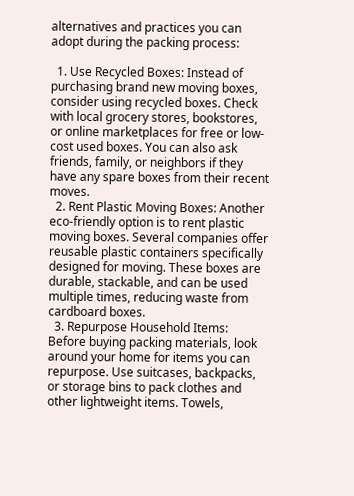alternatives and practices you can adopt during the packing process:

  1. Use Recycled Boxes: Instead of purchasing brand new moving boxes, consider using recycled boxes. Check with local grocery stores, bookstores, or online marketplaces for free or low-cost used boxes. You can also ask friends, family, or neighbors if they have any spare boxes from their recent moves.
  2. Rent Plastic Moving Boxes: Another eco-friendly option is to rent plastic moving boxes. Several companies offer reusable plastic containers specifically designed for moving. These boxes are durable, stackable, and can be used multiple times, reducing waste from cardboard boxes.
  3. Repurpose Household Items: Before buying packing materials, look around your home for items you can repurpose. Use suitcases, backpacks, or storage bins to pack clothes and other lightweight items. Towels,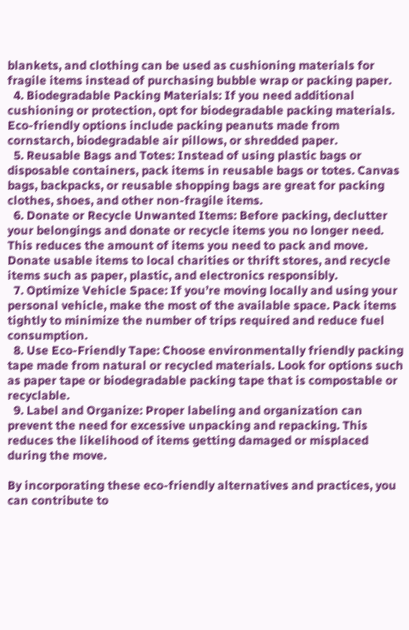blankets, and clothing can be used as cushioning materials for fragile items instead of purchasing bubble wrap or packing paper.
  4. Biodegradable Packing Materials: If you need additional cushioning or protection, opt for biodegradable packing materials. Eco-friendly options include packing peanuts made from cornstarch, biodegradable air pillows, or shredded paper.
  5. Reusable Bags and Totes: Instead of using plastic bags or disposable containers, pack items in reusable bags or totes. Canvas bags, backpacks, or reusable shopping bags are great for packing clothes, shoes, and other non-fragile items.
  6. Donate or Recycle Unwanted Items: Before packing, declutter your belongings and donate or recycle items you no longer need. This reduces the amount of items you need to pack and move. Donate usable items to local charities or thrift stores, and recycle items such as paper, plastic, and electronics responsibly.
  7. Optimize Vehicle Space: If you’re moving locally and using your personal vehicle, make the most of the available space. Pack items tightly to minimize the number of trips required and reduce fuel consumption.
  8. Use Eco-Friendly Tape: Choose environmentally friendly packing tape made from natural or recycled materials. Look for options such as paper tape or biodegradable packing tape that is compostable or recyclable.
  9. Label and Organize: Proper labeling and organization can prevent the need for excessive unpacking and repacking. This reduces the likelihood of items getting damaged or misplaced during the move.

By incorporating these eco-friendly alternatives and practices, you can contribute to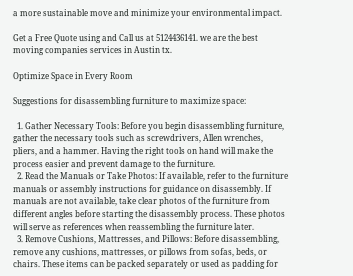a more sustainable move and minimize your environmental impact.

Get a Free Quote using and Call us at 5124436141. we are the best moving companies services in Austin tx.

Optimize Space in Every Room

Suggestions for disassembling furniture to maximize space:

  1. Gather Necessary Tools: Before you begin disassembling furniture, gather the necessary tools such as screwdrivers, Allen wrenches, pliers, and a hammer. Having the right tools on hand will make the process easier and prevent damage to the furniture.
  2. Read the Manuals or Take Photos: If available, refer to the furniture manuals or assembly instructions for guidance on disassembly. If manuals are not available, take clear photos of the furniture from different angles before starting the disassembly process. These photos will serve as references when reassembling the furniture later.
  3. Remove Cushions, Mattresses, and Pillows: Before disassembling, remove any cushions, mattresses, or pillows from sofas, beds, or chairs. These items can be packed separately or used as padding for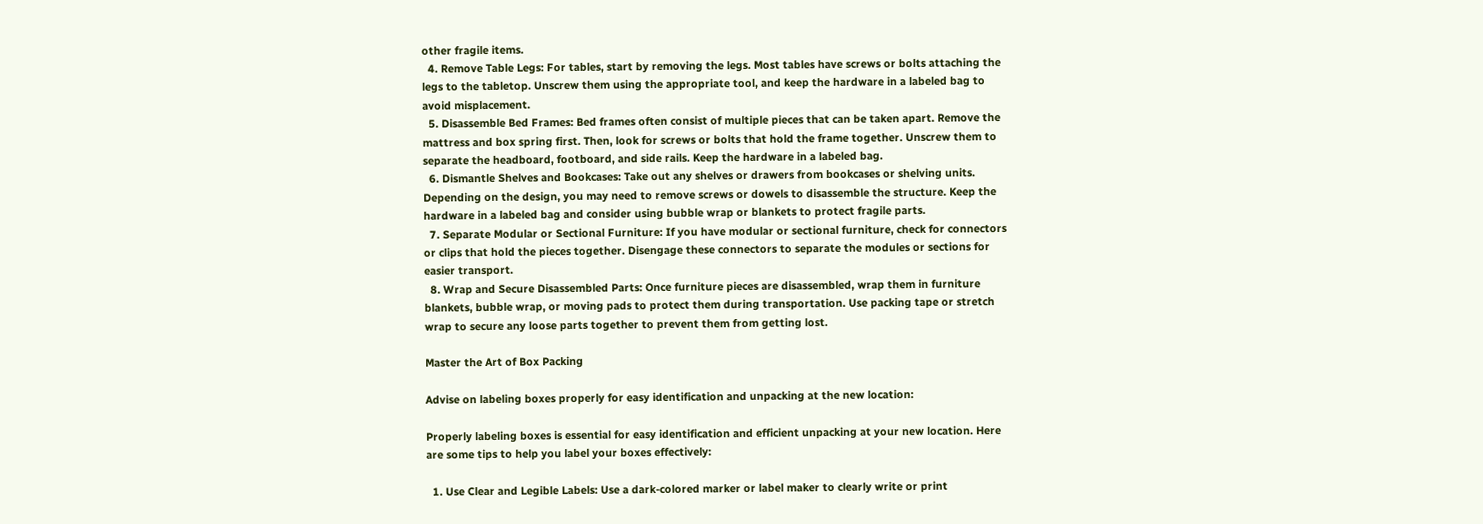other fragile items.
  4. Remove Table Legs: For tables, start by removing the legs. Most tables have screws or bolts attaching the legs to the tabletop. Unscrew them using the appropriate tool, and keep the hardware in a labeled bag to avoid misplacement.
  5. Disassemble Bed Frames: Bed frames often consist of multiple pieces that can be taken apart. Remove the mattress and box spring first. Then, look for screws or bolts that hold the frame together. Unscrew them to separate the headboard, footboard, and side rails. Keep the hardware in a labeled bag.
  6. Dismantle Shelves and Bookcases: Take out any shelves or drawers from bookcases or shelving units. Depending on the design, you may need to remove screws or dowels to disassemble the structure. Keep the hardware in a labeled bag and consider using bubble wrap or blankets to protect fragile parts.
  7. Separate Modular or Sectional Furniture: If you have modular or sectional furniture, check for connectors or clips that hold the pieces together. Disengage these connectors to separate the modules or sections for easier transport.
  8. Wrap and Secure Disassembled Parts: Once furniture pieces are disassembled, wrap them in furniture blankets, bubble wrap, or moving pads to protect them during transportation. Use packing tape or stretch wrap to secure any loose parts together to prevent them from getting lost.

Master the Art of Box Packing

Advise on labeling boxes properly for easy identification and unpacking at the new location:

Properly labeling boxes is essential for easy identification and efficient unpacking at your new location. Here are some tips to help you label your boxes effectively:

  1. Use Clear and Legible Labels: Use a dark-colored marker or label maker to clearly write or print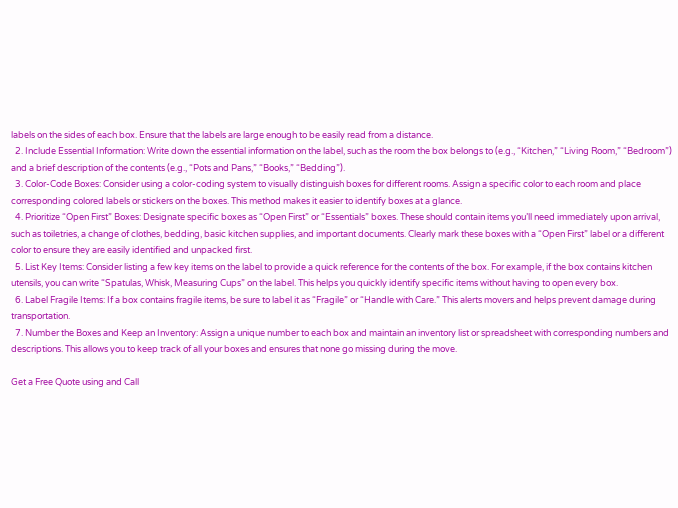labels on the sides of each box. Ensure that the labels are large enough to be easily read from a distance.
  2. Include Essential Information: Write down the essential information on the label, such as the room the box belongs to (e.g., “Kitchen,” “Living Room,” “Bedroom”) and a brief description of the contents (e.g., “Pots and Pans,” “Books,” “Bedding”).
  3. Color-Code Boxes: Consider using a color-coding system to visually distinguish boxes for different rooms. Assign a specific color to each room and place corresponding colored labels or stickers on the boxes. This method makes it easier to identify boxes at a glance.
  4. Prioritize “Open First” Boxes: Designate specific boxes as “Open First” or “Essentials” boxes. These should contain items you’ll need immediately upon arrival, such as toiletries, a change of clothes, bedding, basic kitchen supplies, and important documents. Clearly mark these boxes with a “Open First” label or a different color to ensure they are easily identified and unpacked first.
  5. List Key Items: Consider listing a few key items on the label to provide a quick reference for the contents of the box. For example, if the box contains kitchen utensils, you can write “Spatulas, Whisk, Measuring Cups” on the label. This helps you quickly identify specific items without having to open every box.
  6. Label Fragile Items: If a box contains fragile items, be sure to label it as “Fragile” or “Handle with Care.” This alerts movers and helps prevent damage during transportation.
  7. Number the Boxes and Keep an Inventory: Assign a unique number to each box and maintain an inventory list or spreadsheet with corresponding numbers and descriptions. This allows you to keep track of all your boxes and ensures that none go missing during the move.

Get a Free Quote using and Call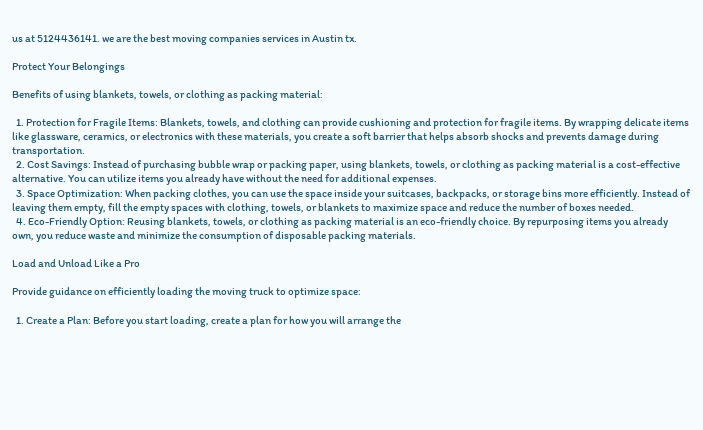us at 5124436141. we are the best moving companies services in Austin tx.

Protect Your Belongings

Benefits of using blankets, towels, or clothing as packing material:

  1. Protection for Fragile Items: Blankets, towels, and clothing can provide cushioning and protection for fragile items. By wrapping delicate items like glassware, ceramics, or electronics with these materials, you create a soft barrier that helps absorb shocks and prevents damage during transportation.
  2. Cost Savings: Instead of purchasing bubble wrap or packing paper, using blankets, towels, or clothing as packing material is a cost-effective alternative. You can utilize items you already have without the need for additional expenses.
  3. Space Optimization: When packing clothes, you can use the space inside your suitcases, backpacks, or storage bins more efficiently. Instead of leaving them empty, fill the empty spaces with clothing, towels, or blankets to maximize space and reduce the number of boxes needed.
  4. Eco-Friendly Option: Reusing blankets, towels, or clothing as packing material is an eco-friendly choice. By repurposing items you already own, you reduce waste and minimize the consumption of disposable packing materials.

Load and Unload Like a Pro

Provide guidance on efficiently loading the moving truck to optimize space:

  1. Create a Plan: Before you start loading, create a plan for how you will arrange the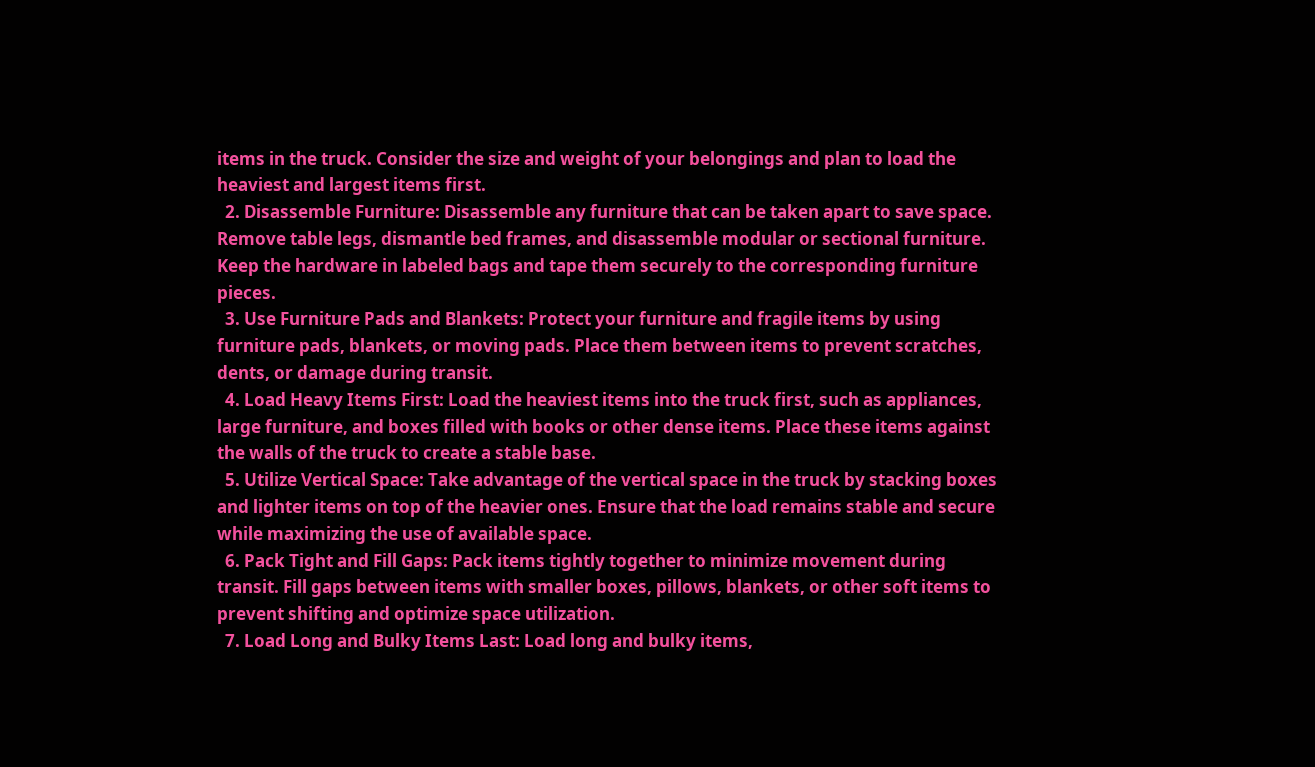items in the truck. Consider the size and weight of your belongings and plan to load the heaviest and largest items first.
  2. Disassemble Furniture: Disassemble any furniture that can be taken apart to save space. Remove table legs, dismantle bed frames, and disassemble modular or sectional furniture. Keep the hardware in labeled bags and tape them securely to the corresponding furniture pieces.
  3. Use Furniture Pads and Blankets: Protect your furniture and fragile items by using furniture pads, blankets, or moving pads. Place them between items to prevent scratches, dents, or damage during transit.
  4. Load Heavy Items First: Load the heaviest items into the truck first, such as appliances, large furniture, and boxes filled with books or other dense items. Place these items against the walls of the truck to create a stable base.
  5. Utilize Vertical Space: Take advantage of the vertical space in the truck by stacking boxes and lighter items on top of the heavier ones. Ensure that the load remains stable and secure while maximizing the use of available space.
  6. Pack Tight and Fill Gaps: Pack items tightly together to minimize movement during transit. Fill gaps between items with smaller boxes, pillows, blankets, or other soft items to prevent shifting and optimize space utilization.
  7. Load Long and Bulky Items Last: Load long and bulky items,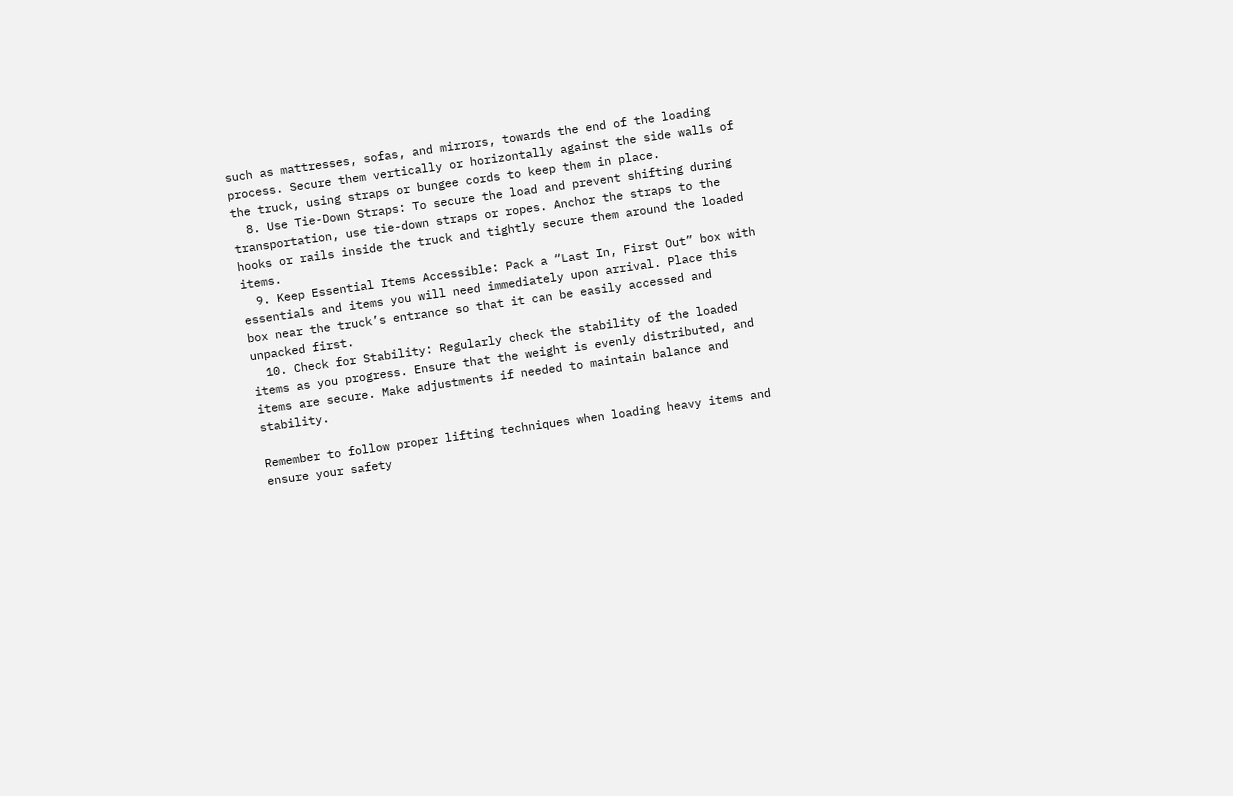such as mattresses, sofas, and mirrors, towards the end of the loading process. Secure them vertically or horizontally against the side walls of the truck, using straps or bungee cords to keep them in place.
  8. Use Tie-Down Straps: To secure the load and prevent shifting during transportation, use tie-down straps or ropes. Anchor the straps to the hooks or rails inside the truck and tightly secure them around the loaded items.
  9. Keep Essential Items Accessible: Pack a “Last In, First Out” box with essentials and items you will need immediately upon arrival. Place this box near the truck’s entrance so that it can be easily accessed and unpacked first.
  10. Check for Stability: Regularly check the stability of the loaded items as you progress. Ensure that the weight is evenly distributed, and items are secure. Make adjustments if needed to maintain balance and stability.

Remember to follow proper lifting techniques when loading heavy items and ensure your safety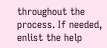throughout the process. If needed, enlist the help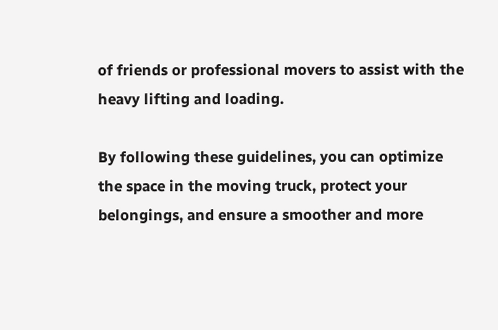of friends or professional movers to assist with the heavy lifting and loading.

By following these guidelines, you can optimize the space in the moving truck, protect your belongings, and ensure a smoother and more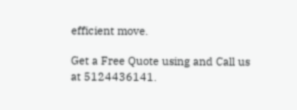efficient move.

Get a Free Quote using and Call us at 5124436141.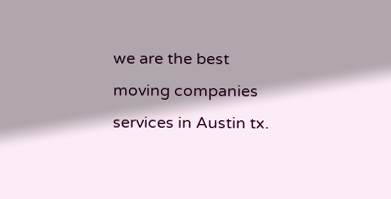we are the best moving companies services in Austin tx.